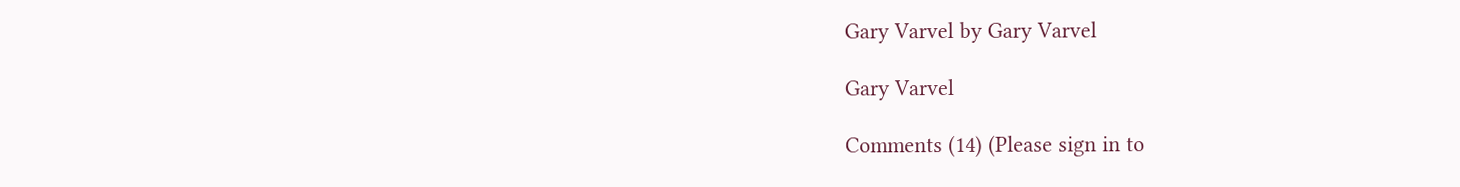Gary Varvel by Gary Varvel

Gary Varvel

Comments (14) (Please sign in to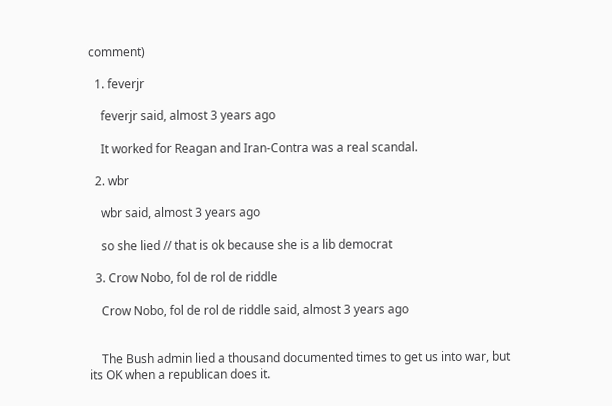comment)

  1. feverjr

    feverjr said, almost 3 years ago

    It worked for Reagan and Iran-Contra was a real scandal.

  2. wbr

    wbr said, almost 3 years ago

    so she lied // that is ok because she is a lib democrat

  3. Crow Nobo, fol de rol de riddle

    Crow Nobo, fol de rol de riddle said, almost 3 years ago


    The Bush admin lied a thousand documented times to get us into war, but its OK when a republican does it.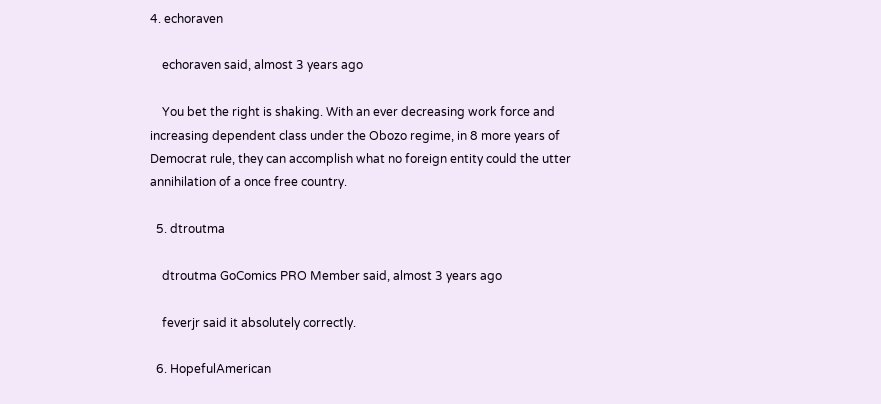4. echoraven

    echoraven said, almost 3 years ago

    You bet the right is shaking. With an ever decreasing work force and increasing dependent class under the Obozo regime, in 8 more years of Democrat rule, they can accomplish what no foreign entity could the utter annihilation of a once free country.

  5. dtroutma

    dtroutma GoComics PRO Member said, almost 3 years ago

    feverjr said it absolutely correctly.

  6. HopefulAmerican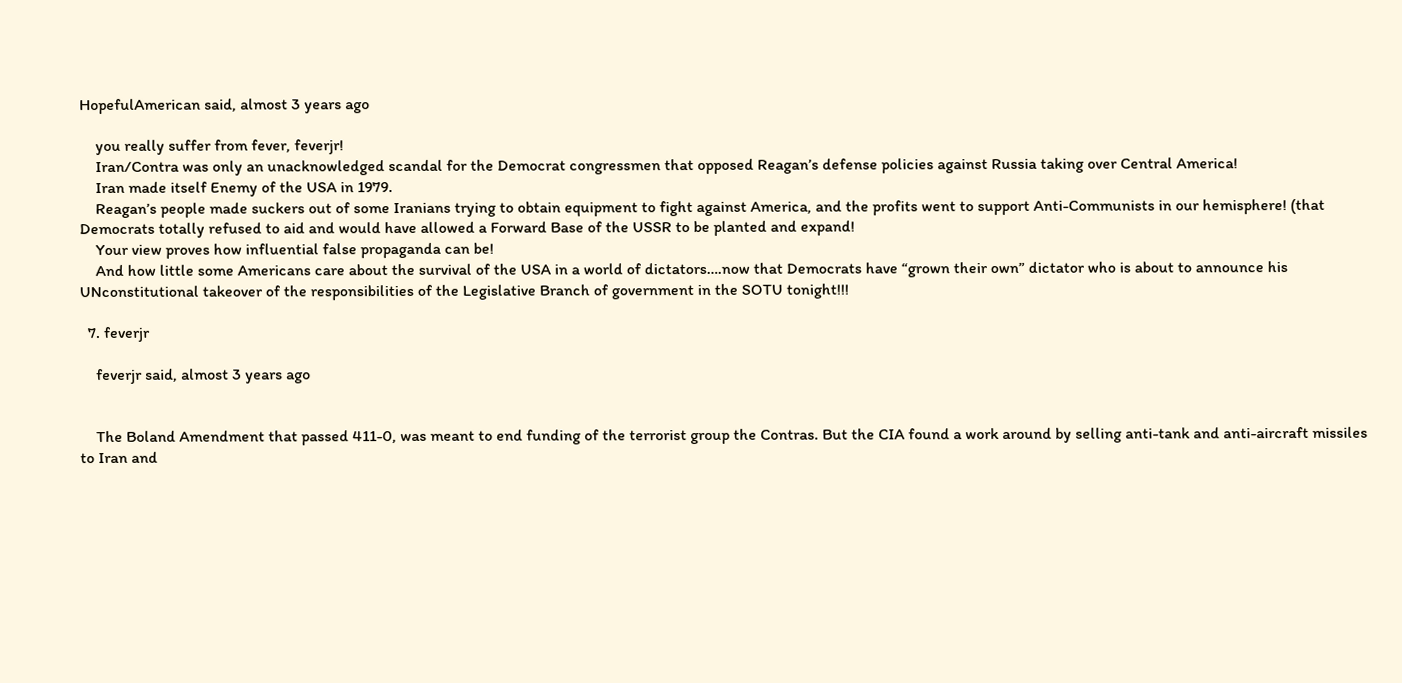HopefulAmerican said, almost 3 years ago

    you really suffer from fever, feverjr!
    Iran/Contra was only an unacknowledged scandal for the Democrat congressmen that opposed Reagan’s defense policies against Russia taking over Central America!
    Iran made itself Enemy of the USA in 1979.
    Reagan’s people made suckers out of some Iranians trying to obtain equipment to fight against America, and the profits went to support Anti-Communists in our hemisphere! (that Democrats totally refused to aid and would have allowed a Forward Base of the USSR to be planted and expand!
    Your view proves how influential false propaganda can be!
    And how little some Americans care about the survival of the USA in a world of dictators….now that Democrats have “grown their own” dictator who is about to announce his UNconstitutional takeover of the responsibilities of the Legislative Branch of government in the SOTU tonight!!!

  7. feverjr

    feverjr said, almost 3 years ago


    The Boland Amendment that passed 411-0, was meant to end funding of the terrorist group the Contras. But the CIA found a work around by selling anti-tank and anti-aircraft missiles to Iran and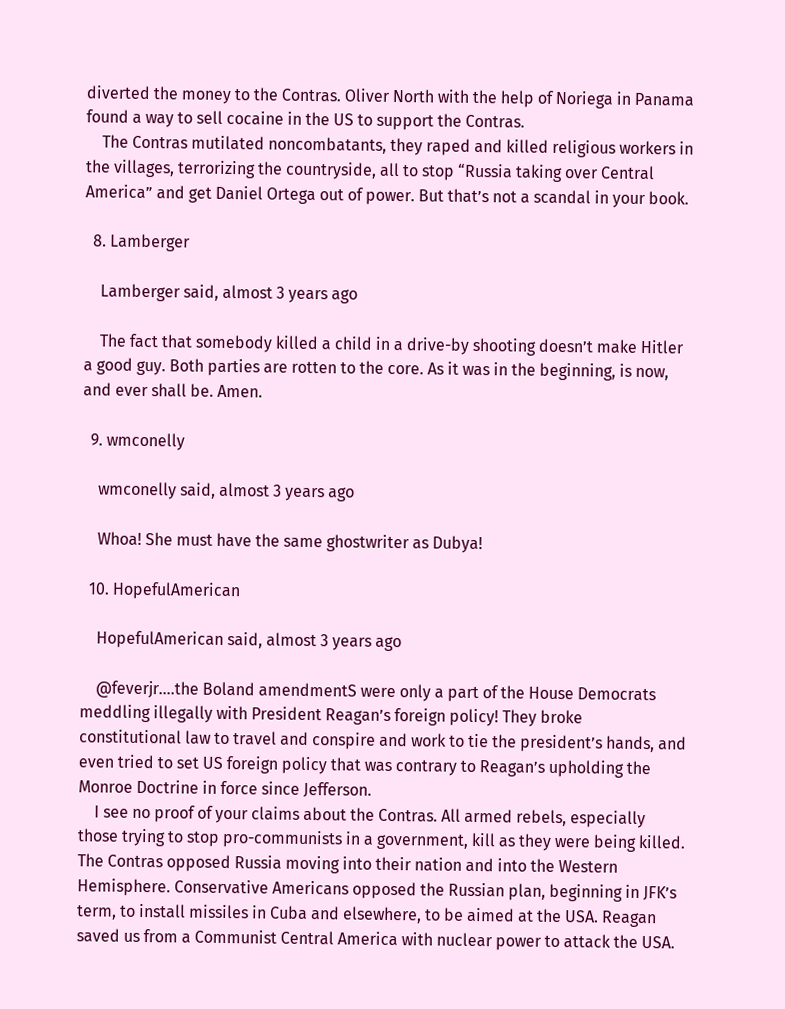diverted the money to the Contras. Oliver North with the help of Noriega in Panama found a way to sell cocaine in the US to support the Contras.
    The Contras mutilated noncombatants, they raped and killed religious workers in the villages, terrorizing the countryside, all to stop “Russia taking over Central America” and get Daniel Ortega out of power. But that’s not a scandal in your book.

  8. Lamberger

    Lamberger said, almost 3 years ago

    The fact that somebody killed a child in a drive-by shooting doesn’t make Hitler a good guy. Both parties are rotten to the core. As it was in the beginning, is now, and ever shall be. Amen.

  9. wmconelly

    wmconelly said, almost 3 years ago

    Whoa! She must have the same ghostwriter as Dubya!

  10. HopefulAmerican

    HopefulAmerican said, almost 3 years ago

    @feverjr….the Boland amendmentS were only a part of the House Democrats meddling illegally with President Reagan’s foreign policy! They broke constitutional law to travel and conspire and work to tie the president’s hands, and even tried to set US foreign policy that was contrary to Reagan’s upholding the Monroe Doctrine in force since Jefferson.
    I see no proof of your claims about the Contras. All armed rebels, especially those trying to stop pro-communists in a government, kill as they were being killed. The Contras opposed Russia moving into their nation and into the Western Hemisphere. Conservative Americans opposed the Russian plan, beginning in JFK’s term, to install missiles in Cuba and elsewhere, to be aimed at the USA. Reagan saved us from a Communist Central America with nuclear power to attack the USA.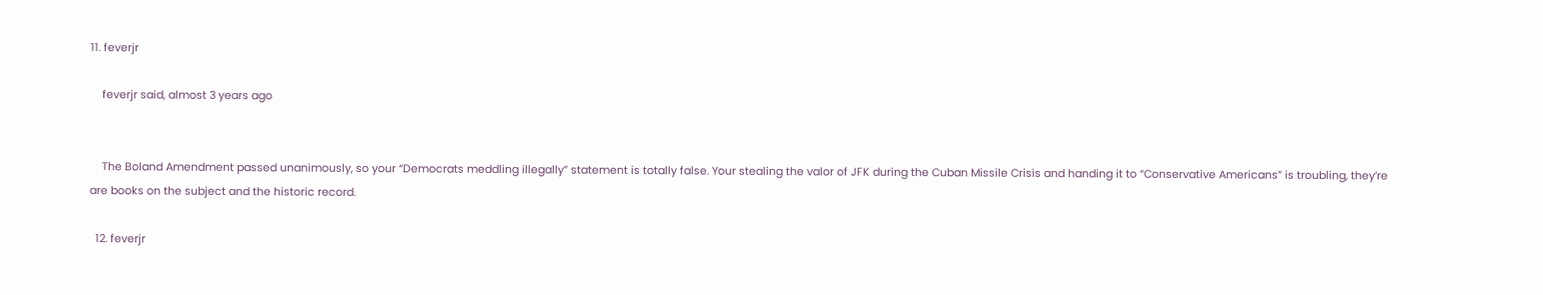11. feverjr

    feverjr said, almost 3 years ago


    The Boland Amendment passed unanimously, so your “Democrats meddling illegally” statement is totally false. Your stealing the valor of JFK during the Cuban Missile Crisis and handing it to “Conservative Americans” is troubling, they’re are books on the subject and the historic record.

  12. feverjr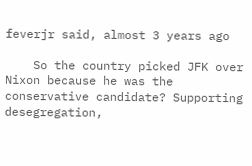feverjr said, almost 3 years ago

    So the country picked JFK over Nixon because he was the conservative candidate? Supporting desegregation,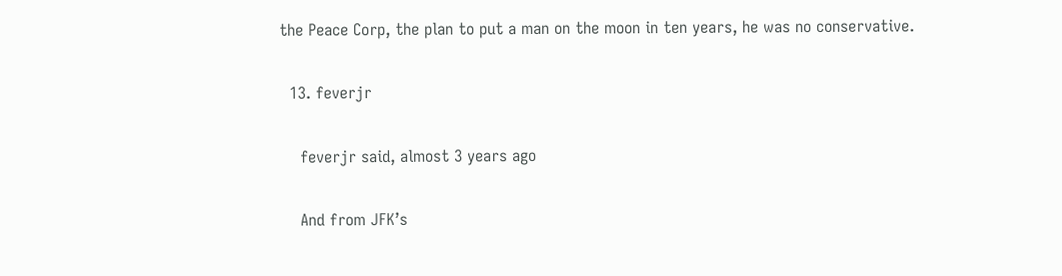the Peace Corp, the plan to put a man on the moon in ten years, he was no conservative.

  13. feverjr

    feverjr said, almost 3 years ago

    And from JFK’s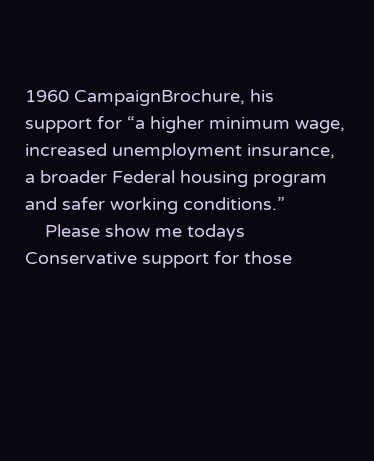1960 CampaignBrochure, his support for “a higher minimum wage, increased unemployment insurance, a broader Federal housing program and safer working conditions.”
    Please show me todays Conservative support for those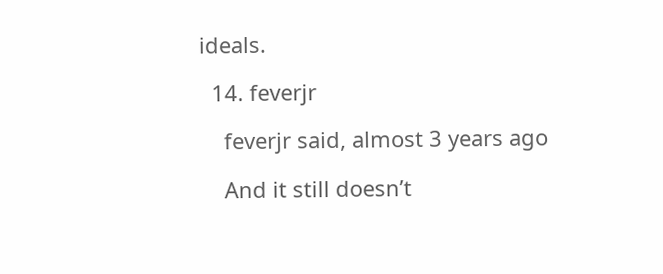ideals.

  14. feverjr

    feverjr said, almost 3 years ago

    And it still doesn’t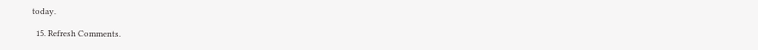today.

  15. Refresh Comments.